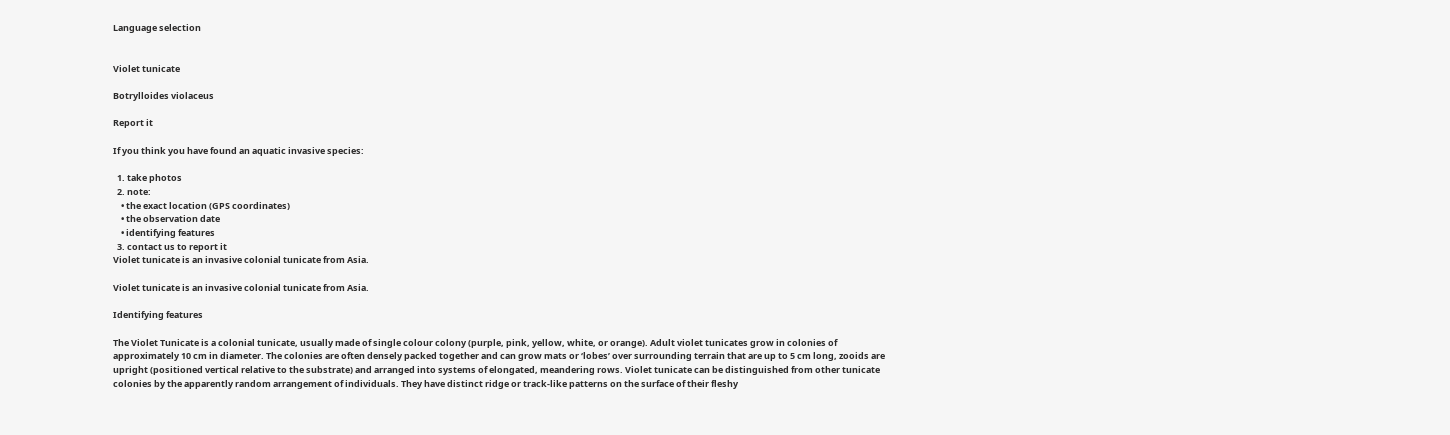Language selection


Violet tunicate

Botrylloides violaceus

Report it

If you think you have found an aquatic invasive species:

  1. take photos
  2. note:
    • the exact location (GPS coordinates)
    • the observation date
    • identifying features
  3. contact us to report it
Violet tunicate is an invasive colonial tunicate from Asia.

Violet tunicate is an invasive colonial tunicate from Asia.

Identifying features

The Violet Tunicate is a colonial tunicate, usually made of single colour colony (purple, pink, yellow, white, or orange). Adult violet tunicates grow in colonies of approximately 10 cm in diameter. The colonies are often densely packed together and can grow mats or ‘lobes’ over surrounding terrain that are up to 5 cm long, zooids are upright (positioned vertical relative to the substrate) and arranged into systems of elongated, meandering rows. Violet tunicate can be distinguished from other tunicate colonies by the apparently random arrangement of individuals. They have distinct ridge or track-like patterns on the surface of their fleshy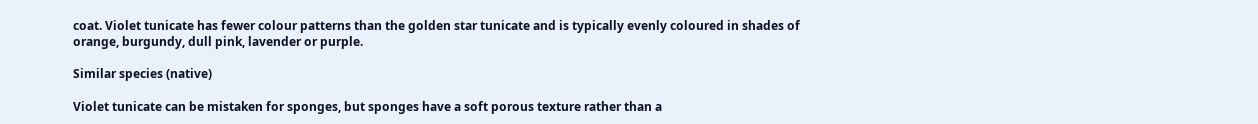coat. Violet tunicate has fewer colour patterns than the golden star tunicate and is typically evenly coloured in shades of orange, burgundy, dull pink, lavender or purple.

Similar species (native)

Violet tunicate can be mistaken for sponges, but sponges have a soft porous texture rather than a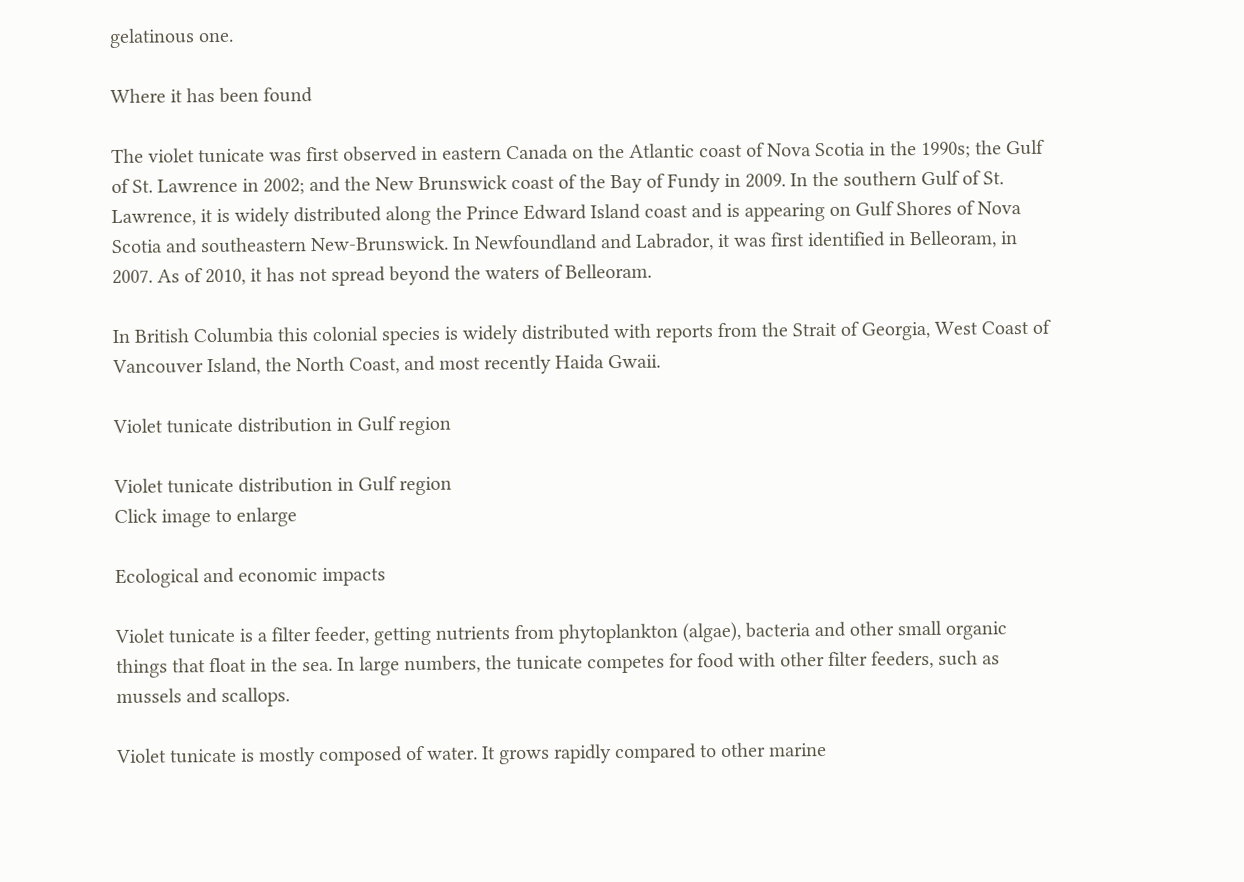gelatinous one.

Where it has been found

The violet tunicate was first observed in eastern Canada on the Atlantic coast of Nova Scotia in the 1990s; the Gulf of St. Lawrence in 2002; and the New Brunswick coast of the Bay of Fundy in 2009. In the southern Gulf of St. Lawrence, it is widely distributed along the Prince Edward Island coast and is appearing on Gulf Shores of Nova Scotia and southeastern New-Brunswick. In Newfoundland and Labrador, it was first identified in Belleoram, in 2007. As of 2010, it has not spread beyond the waters of Belleoram.

In British Columbia this colonial species is widely distributed with reports from the Strait of Georgia, West Coast of Vancouver Island, the North Coast, and most recently Haida Gwaii.

Violet tunicate distribution in Gulf region

Violet tunicate distribution in Gulf region
Click image to enlarge

Ecological and economic impacts

Violet tunicate is a filter feeder, getting nutrients from phytoplankton (algae), bacteria and other small organic things that float in the sea. In large numbers, the tunicate competes for food with other filter feeders, such as mussels and scallops.

Violet tunicate is mostly composed of water. It grows rapidly compared to other marine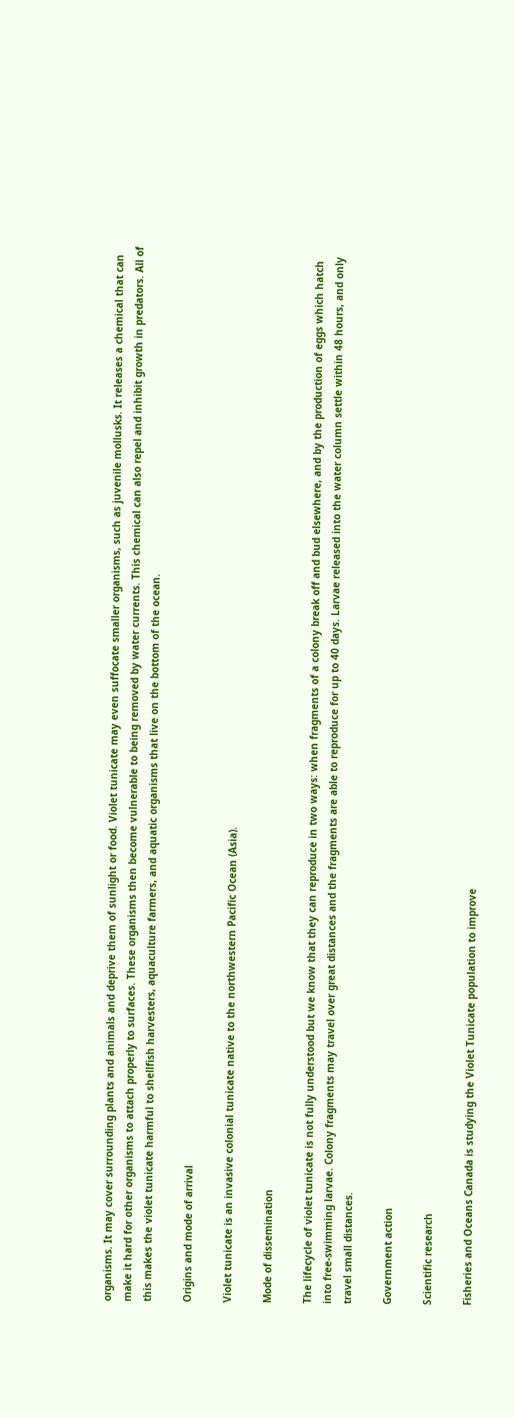organisms. It may cover surrounding plants and animals and deprive them of sunlight or food. Violet tunicate may even suffocate smaller organisms, such as juvenile mollusks. It releases a chemical that can make it hard for other organisms to attach properly to surfaces. These organisms then become vulnerable to being removed by water currents. This chemical can also repel and inhibit growth in predators. All of this makes the violet tunicate harmful to shellfish harvesters, aquaculture farmers, and aquatic organisms that live on the bottom of the ocean.

Origins and mode of arrival

Violet tunicate is an invasive colonial tunicate native to the northwestern Pacific Ocean (Asia).

Mode of dissemination

The lifecycle of violet tunicate is not fully understood but we know that they can reproduce in two ways: when fragments of a colony break off and bud elsewhere, and by the production of eggs which hatch into free-swimming larvae. Colony fragments may travel over great distances and the fragments are able to reproduce for up to 40 days. Larvae released into the water column settle within 48 hours, and only travel small distances.

Government action

Scientific research

Fisheries and Oceans Canada is studying the Violet Tunicate population to improve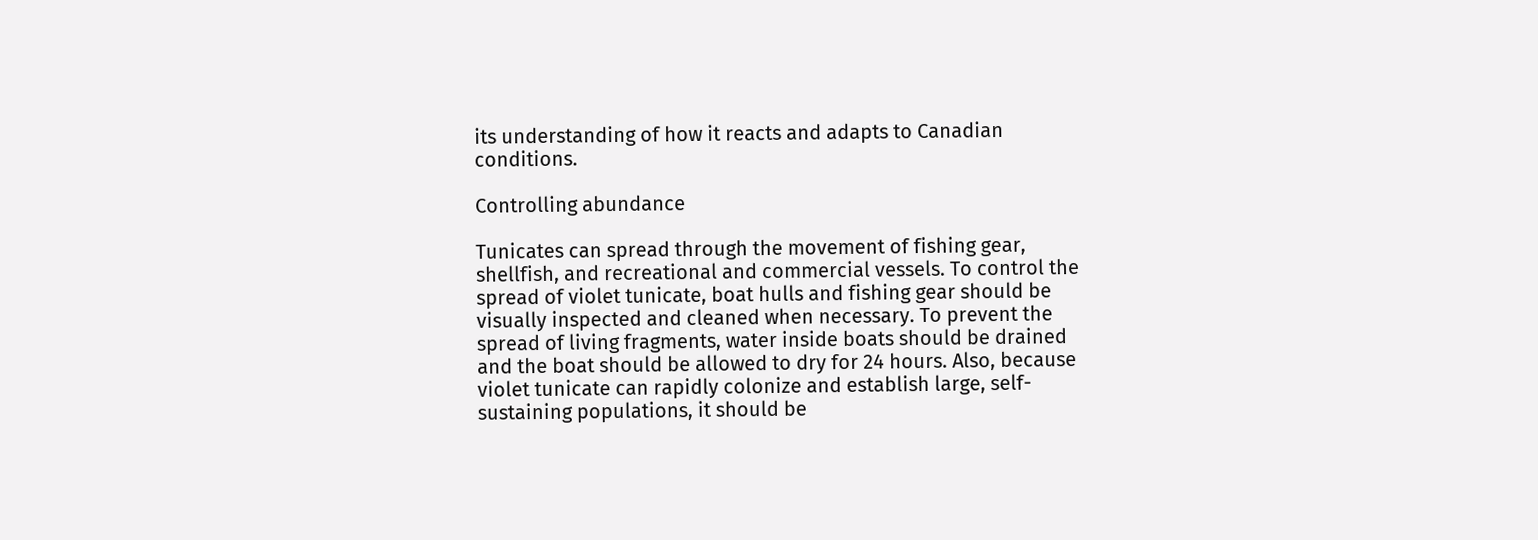its understanding of how it reacts and adapts to Canadian conditions.

Controlling abundance

Tunicates can spread through the movement of fishing gear, shellfish, and recreational and commercial vessels. To control the spread of violet tunicate, boat hulls and fishing gear should be visually inspected and cleaned when necessary. To prevent the spread of living fragments, water inside boats should be drained and the boat should be allowed to dry for 24 hours. Also, because violet tunicate can rapidly colonize and establish large, self-sustaining populations, it should be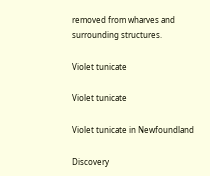removed from wharves and surrounding structures.

Violet tunicate

Violet tunicate

Violet tunicate in Newfoundland

Discovery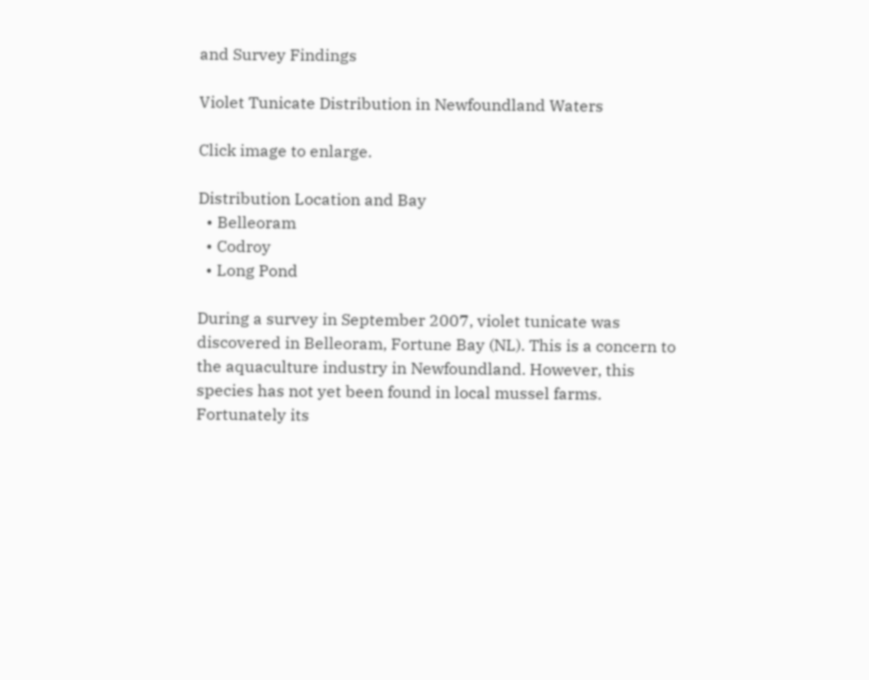and Survey Findings

Violet Tunicate Distribution in Newfoundland Waters

Click image to enlarge.

Distribution Location and Bay
  • Belleoram
  • Codroy
  • Long Pond

During a survey in September 2007, violet tunicate was discovered in Belleoram, Fortune Bay (NL). This is a concern to the aquaculture industry in Newfoundland. However, this species has not yet been found in local mussel farms. Fortunately its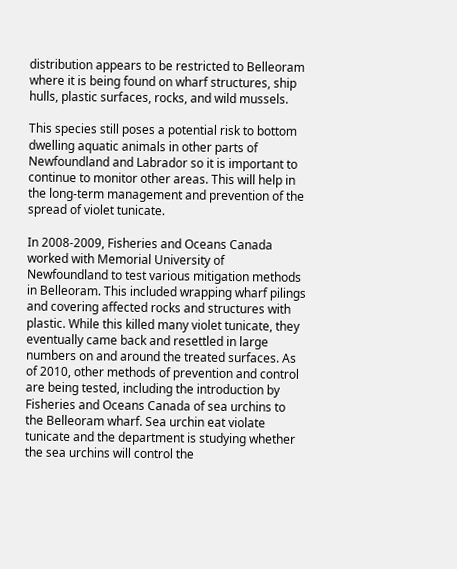distribution appears to be restricted to Belleoram where it is being found on wharf structures, ship hulls, plastic surfaces, rocks, and wild mussels.

This species still poses a potential risk to bottom dwelling aquatic animals in other parts of Newfoundland and Labrador so it is important to continue to monitor other areas. This will help in the long-term management and prevention of the spread of violet tunicate.

In 2008-2009, Fisheries and Oceans Canada worked with Memorial University of Newfoundland to test various mitigation methods in Belleoram. This included wrapping wharf pilings and covering affected rocks and structures with plastic. While this killed many violet tunicate, they eventually came back and resettled in large numbers on and around the treated surfaces. As of 2010, other methods of prevention and control are being tested, including the introduction by Fisheries and Oceans Canada of sea urchins to the Belleoram wharf. Sea urchin eat violate tunicate and the department is studying whether the sea urchins will control the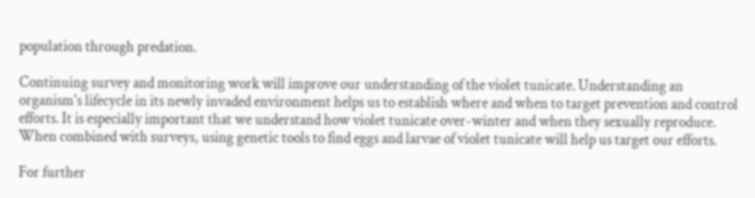population through predation.

Continuing survey and monitoring work will improve our understanding of the violet tunicate. Understanding an organism's lifecycle in its newly invaded environment helps us to establish where and when to target prevention and control efforts. It is especially important that we understand how violet tunicate over-winter and when they sexually reproduce. When combined with surveys, using genetic tools to find eggs and larvae of violet tunicate will help us target our efforts.

For further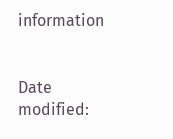information


Date modified: